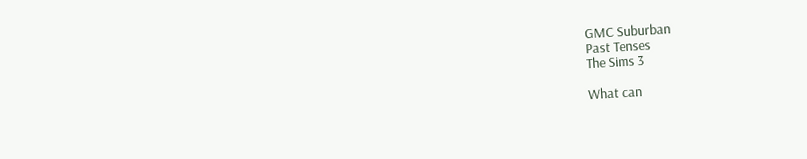GMC Suburban
Past Tenses
The Sims 3

What can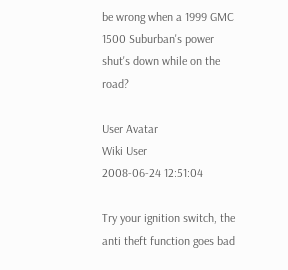be wrong when a 1999 GMC 1500 Suburban's power shut's down while on the road?

User Avatar
Wiki User
2008-06-24 12:51:04

Try your ignition switch, the anti theft function goes bad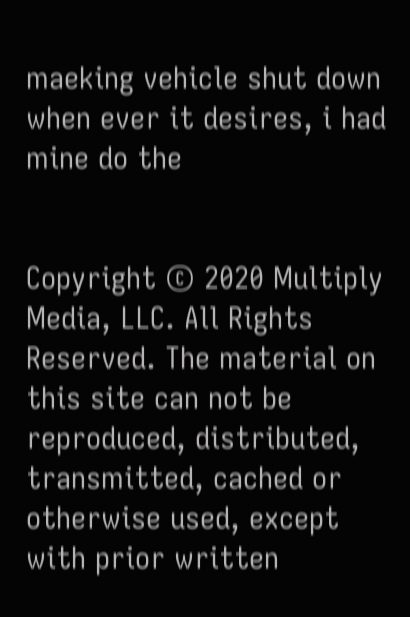maeking vehicle shut down when ever it desires, i had mine do the


Copyright © 2020 Multiply Media, LLC. All Rights Reserved. The material on this site can not be reproduced, distributed, transmitted, cached or otherwise used, except with prior written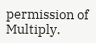permission of Multiply.